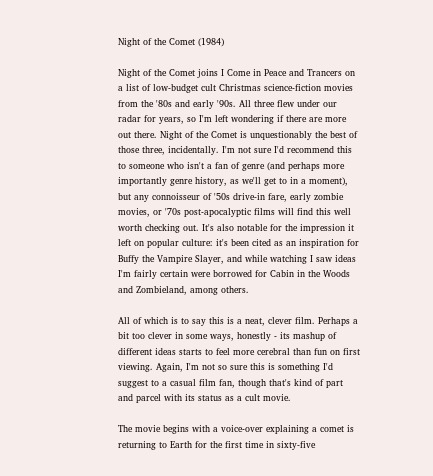Night of the Comet (1984)

Night of the Comet joins I Come in Peace and Trancers on a list of low-budget cult Christmas science-fiction movies from the '80s and early '90s. All three flew under our radar for years, so I'm left wondering if there are more out there. Night of the Comet is unquestionably the best of those three, incidentally. I'm not sure I'd recommend this to someone who isn't a fan of genre (and perhaps more importantly genre history, as we'll get to in a moment), but any connoisseur of '50s drive-in fare, early zombie movies, or '70s post-apocalyptic films will find this well worth checking out. It's also notable for the impression it left on popular culture: it's been cited as an inspiration for Buffy the Vampire Slayer, and while watching I saw ideas I'm fairly certain were borrowed for Cabin in the Woods and Zombieland, among others.

All of which is to say this is a neat, clever film. Perhaps a bit too clever in some ways, honestly - its mashup of different ideas starts to feel more cerebral than fun on first viewing. Again, I'm not so sure this is something I'd suggest to a casual film fan, though that's kind of part and parcel with its status as a cult movie.

The movie begins with a voice-over explaining a comet is returning to Earth for the first time in sixty-five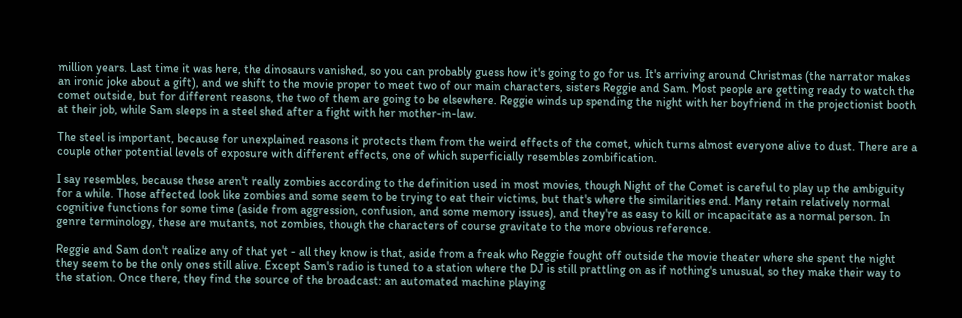million years. Last time it was here, the dinosaurs vanished, so you can probably guess how it's going to go for us. It's arriving around Christmas (the narrator makes an ironic joke about a gift), and we shift to the movie proper to meet two of our main characters, sisters Reggie and Sam. Most people are getting ready to watch the comet outside, but for different reasons, the two of them are going to be elsewhere. Reggie winds up spending the night with her boyfriend in the projectionist booth at their job, while Sam sleeps in a steel shed after a fight with her mother-in-law.

The steel is important, because for unexplained reasons it protects them from the weird effects of the comet, which turns almost everyone alive to dust. There are a couple other potential levels of exposure with different effects, one of which superficially resembles zombification.

I say resembles, because these aren't really zombies according to the definition used in most movies, though Night of the Comet is careful to play up the ambiguity for a while. Those affected look like zombies and some seem to be trying to eat their victims, but that's where the similarities end. Many retain relatively normal cognitive functions for some time (aside from aggression, confusion, and some memory issues), and they're as easy to kill or incapacitate as a normal person. In genre terminology, these are mutants, not zombies, though the characters of course gravitate to the more obvious reference.

Reggie and Sam don't realize any of that yet - all they know is that, aside from a freak who Reggie fought off outside the movie theater where she spent the night they seem to be the only ones still alive. Except Sam's radio is tuned to a station where the DJ is still prattling on as if nothing's unusual, so they make their way to the station. Once there, they find the source of the broadcast: an automated machine playing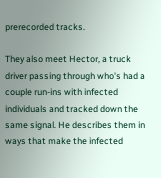prerecorded tracks.

They also meet Hector, a truck driver passing through who's had a couple run-ins with infected individuals and tracked down the same signal. He describes them in ways that make the infected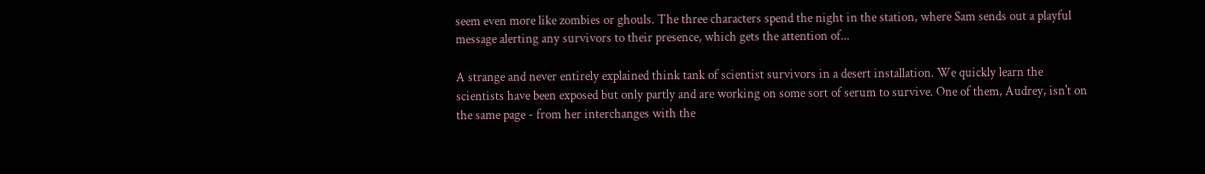seem even more like zombies or ghouls. The three characters spend the night in the station, where Sam sends out a playful message alerting any survivors to their presence, which gets the attention of...

A strange and never entirely explained think tank of scientist survivors in a desert installation. We quickly learn the scientists have been exposed but only partly and are working on some sort of serum to survive. One of them, Audrey, isn't on the same page - from her interchanges with the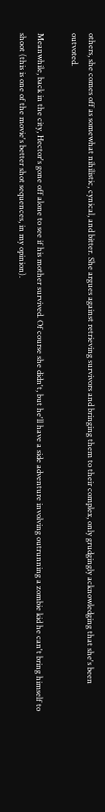others, she comes off as somewhat nihilistic, cynical, and bitter. She argues against retrieving survivors and bringing them to their complex, only grudgingly acknowledging that she's been outvoted.

Meanwhile, back in the city, Hector's gone off alone to see if his mother survived. Of course she didn't, but he'll have a side adventure involving outrunning a zombie kid he can't bring himself to shoot (this is one of the movie's better shot sequences, in my opinion).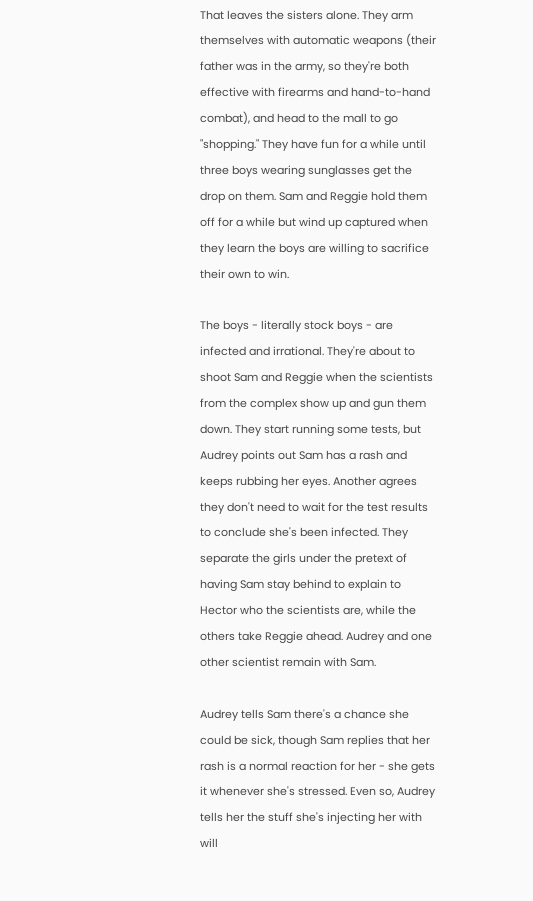That leaves the sisters alone. They arm themselves with automatic weapons (their father was in the army, so they're both effective with firearms and hand-to-hand combat), and head to the mall to go "shopping." They have fun for a while until three boys wearing sunglasses get the drop on them. Sam and Reggie hold them off for a while but wind up captured when they learn the boys are willing to sacrifice their own to win.

The boys - literally stock boys - are infected and irrational. They're about to shoot Sam and Reggie when the scientists from the complex show up and gun them down. They start running some tests, but Audrey points out Sam has a rash and keeps rubbing her eyes. Another agrees they don't need to wait for the test results to conclude she's been infected. They separate the girls under the pretext of having Sam stay behind to explain to Hector who the scientists are, while the others take Reggie ahead. Audrey and one other scientist remain with Sam.

Audrey tells Sam there's a chance she could be sick, though Sam replies that her rash is a normal reaction for her - she gets it whenever she's stressed. Even so, Audrey tells her the stuff she's injecting her with will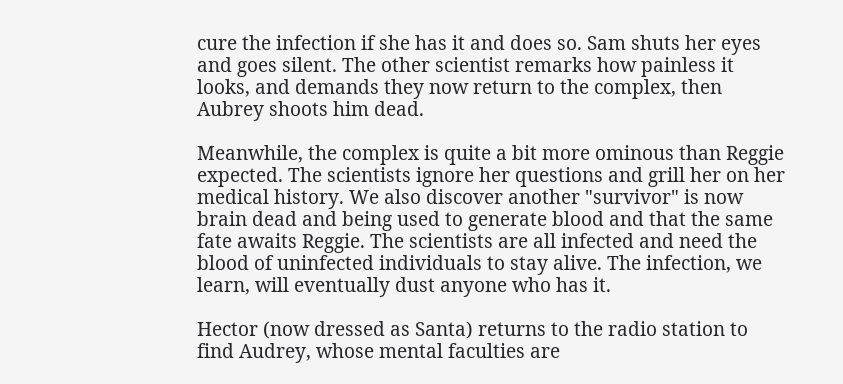cure the infection if she has it and does so. Sam shuts her eyes and goes silent. The other scientist remarks how painless it looks, and demands they now return to the complex, then Aubrey shoots him dead.

Meanwhile, the complex is quite a bit more ominous than Reggie expected. The scientists ignore her questions and grill her on her medical history. We also discover another "survivor" is now brain dead and being used to generate blood and that the same fate awaits Reggie. The scientists are all infected and need the blood of uninfected individuals to stay alive. The infection, we learn, will eventually dust anyone who has it.

Hector (now dressed as Santa) returns to the radio station to find Audrey, whose mental faculties are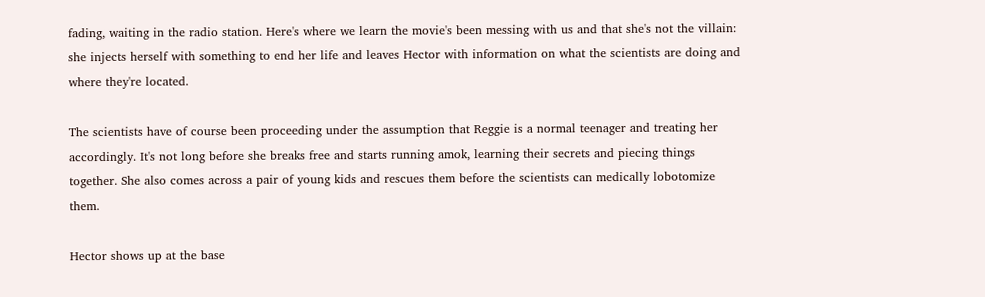fading, waiting in the radio station. Here's where we learn the movie's been messing with us and that she's not the villain: she injects herself with something to end her life and leaves Hector with information on what the scientists are doing and where they're located.

The scientists have of course been proceeding under the assumption that Reggie is a normal teenager and treating her accordingly. It's not long before she breaks free and starts running amok, learning their secrets and piecing things together. She also comes across a pair of young kids and rescues them before the scientists can medically lobotomize them.

Hector shows up at the base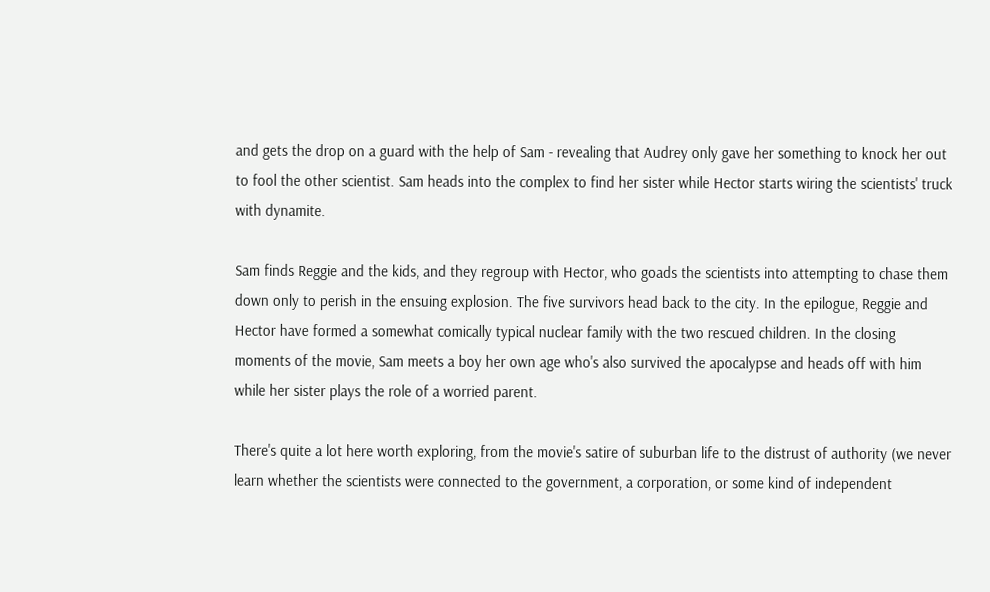and gets the drop on a guard with the help of Sam - revealing that Audrey only gave her something to knock her out to fool the other scientist. Sam heads into the complex to find her sister while Hector starts wiring the scientists' truck with dynamite.

Sam finds Reggie and the kids, and they regroup with Hector, who goads the scientists into attempting to chase them down only to perish in the ensuing explosion. The five survivors head back to the city. In the epilogue, Reggie and Hector have formed a somewhat comically typical nuclear family with the two rescued children. In the closing moments of the movie, Sam meets a boy her own age who's also survived the apocalypse and heads off with him while her sister plays the role of a worried parent.

There's quite a lot here worth exploring, from the movie's satire of suburban life to the distrust of authority (we never learn whether the scientists were connected to the government, a corporation, or some kind of independent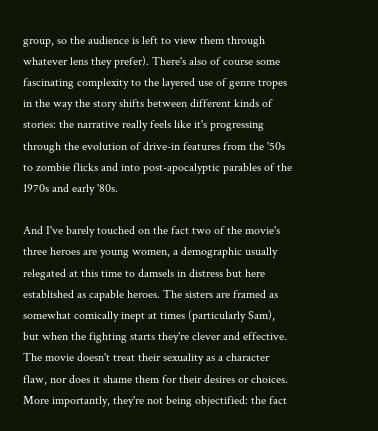group, so the audience is left to view them through whatever lens they prefer). There's also of course some fascinating complexity to the layered use of genre tropes in the way the story shifts between different kinds of stories: the narrative really feels like it's progressing through the evolution of drive-in features from the '50s to zombie flicks and into post-apocalyptic parables of the 1970s and early '80s.

And I've barely touched on the fact two of the movie's three heroes are young women, a demographic usually relegated at this time to damsels in distress but here established as capable heroes. The sisters are framed as somewhat comically inept at times (particularly Sam), but when the fighting starts they're clever and effective. The movie doesn't treat their sexuality as a character flaw, nor does it shame them for their desires or choices. More importantly, they're not being objectified: the fact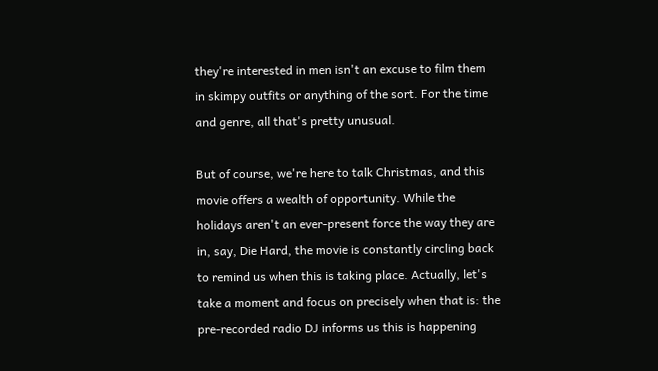they're interested in men isn't an excuse to film them in skimpy outfits or anything of the sort. For the time and genre, all that's pretty unusual.

But of course, we're here to talk Christmas, and this movie offers a wealth of opportunity. While the holidays aren't an ever-present force the way they are in, say, Die Hard, the movie is constantly circling back to remind us when this is taking place. Actually, let's take a moment and focus on precisely when that is: the pre-recorded radio DJ informs us this is happening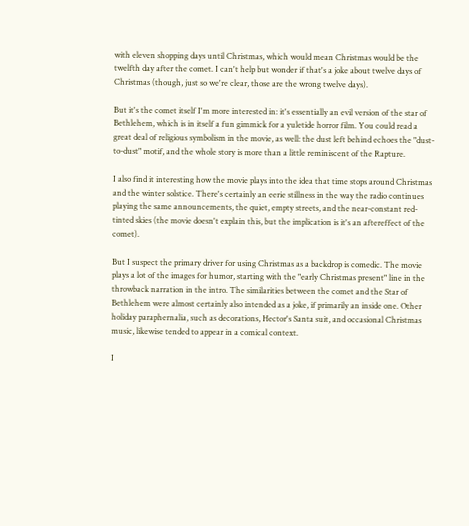with eleven shopping days until Christmas, which would mean Christmas would be the twelfth day after the comet. I can't help but wonder if that's a joke about twelve days of Christmas (though, just so we're clear, those are the wrong twelve days).

But it's the comet itself I'm more interested in: it's essentially an evil version of the star of Bethlehem, which is in itself a fun gimmick for a yuletide horror film. You could read a great deal of religious symbolism in the movie, as well: the dust left behind echoes the "dust-to-dust" motif, and the whole story is more than a little reminiscent of the Rapture.

I also find it interesting how the movie plays into the idea that time stops around Christmas and the winter solstice. There's certainly an eerie stillness in the way the radio continues playing the same announcements, the quiet, empty streets, and the near-constant red-tinted skies (the movie doesn't explain this, but the implication is it's an aftereffect of the comet).

But I suspect the primary driver for using Christmas as a backdrop is comedic. The movie plays a lot of the images for humor, starting with the "early Christmas present" line in the throwback narration in the intro. The similarities between the comet and the Star of Bethlehem were almost certainly also intended as a joke, if primarily an inside one. Other holiday paraphernalia, such as decorations, Hector's Santa suit, and occasional Christmas music, likewise tended to appear in a comical context.

I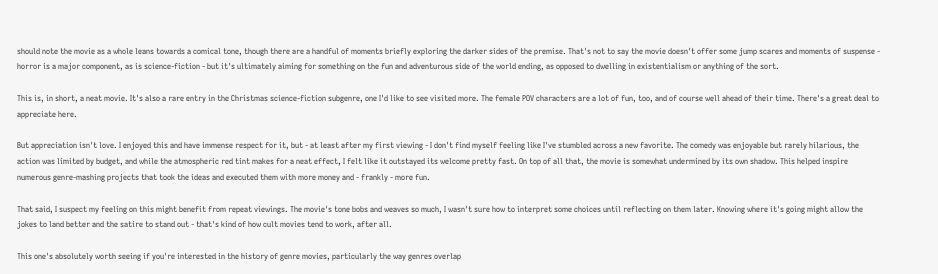should note the movie as a whole leans towards a comical tone, though there are a handful of moments briefly exploring the darker sides of the premise. That's not to say the movie doesn't offer some jump scares and moments of suspense - horror is a major component, as is science-fiction - but it's ultimately aiming for something on the fun and adventurous side of the world ending, as opposed to dwelling in existentialism or anything of the sort.

This is, in short, a neat movie. It's also a rare entry in the Christmas science-fiction subgenre, one I'd like to see visited more. The female POV characters are a lot of fun, too, and of course well ahead of their time. There's a great deal to appreciate here.

But appreciation isn't love. I enjoyed this and have immense respect for it, but - at least after my first viewing - I don't find myself feeling like I've stumbled across a new favorite. The comedy was enjoyable but rarely hilarious, the action was limited by budget, and while the atmospheric red tint makes for a neat effect, I felt like it outstayed its welcome pretty fast. On top of all that, the movie is somewhat undermined by its own shadow. This helped inspire numerous genre-mashing projects that took the ideas and executed them with more money and - frankly - more fun.

That said, I suspect my feeling on this might benefit from repeat viewings. The movie's tone bobs and weaves so much, I wasn't sure how to interpret some choices until reflecting on them later. Knowing where it's going might allow the jokes to land better and the satire to stand out - that's kind of how cult movies tend to work, after all.

This one's absolutely worth seeing if you're interested in the history of genre movies, particularly the way genres overlap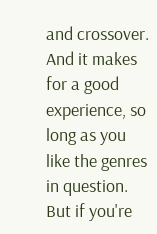and crossover. And it makes for a good experience, so long as you like the genres in question. But if you're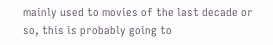mainly used to movies of the last decade or so, this is probably going to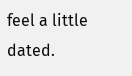feel a little dated.